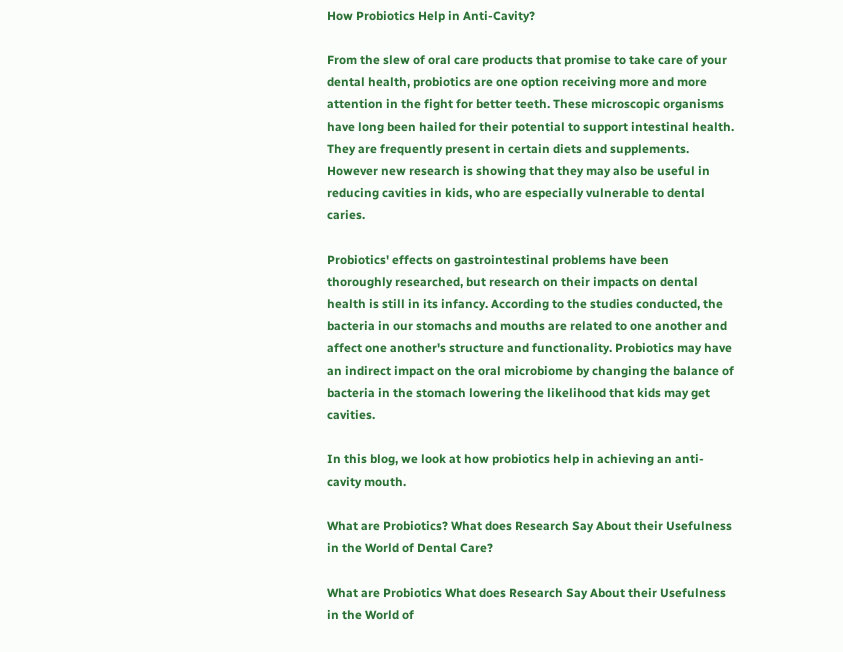How Probiotics Help in Anti-Cavity?

From the slew of oral care products that promise to take care of your dental health, probiotics are one option receiving more and more attention in the fight for better teeth. These microscopic organisms have long been hailed for their potential to support intestinal health. They are frequently present in certain diets and supplements. However new research is showing that they may also be useful in reducing cavities in kids, who are especially vulnerable to dental caries.

Probiotics' effects on gastrointestinal problems have been thoroughly researched, but research on their impacts on dental health is still in its infancy. According to the studies conducted, the bacteria in our stomachs and mouths are related to one another and affect one another's structure and functionality. Probiotics may have an indirect impact on the oral microbiome by changing the balance of bacteria in the stomach lowering the likelihood that kids may get cavities.

In this blog, we look at how probiotics help in achieving an anti-cavity mouth.

What are Probiotics? What does Research Say About their Usefulness in the World of Dental Care?

What are Probiotics What does Research Say About their Usefulness in the World of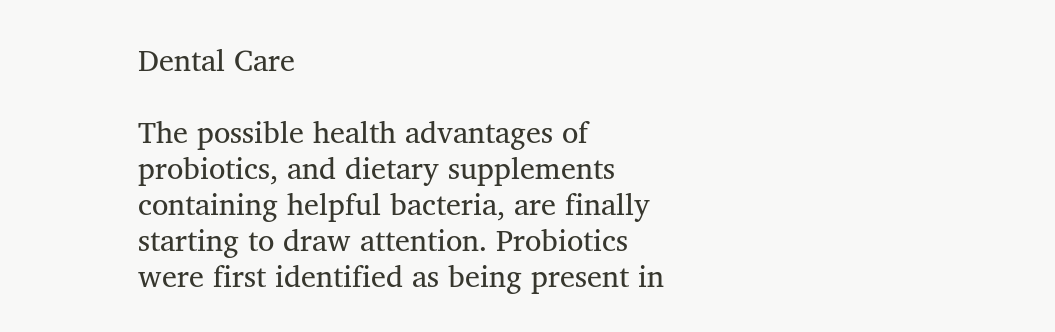Dental Care

The possible health advantages of probiotics, and dietary supplements containing helpful bacteria, are finally starting to draw attention. Probiotics were first identified as being present in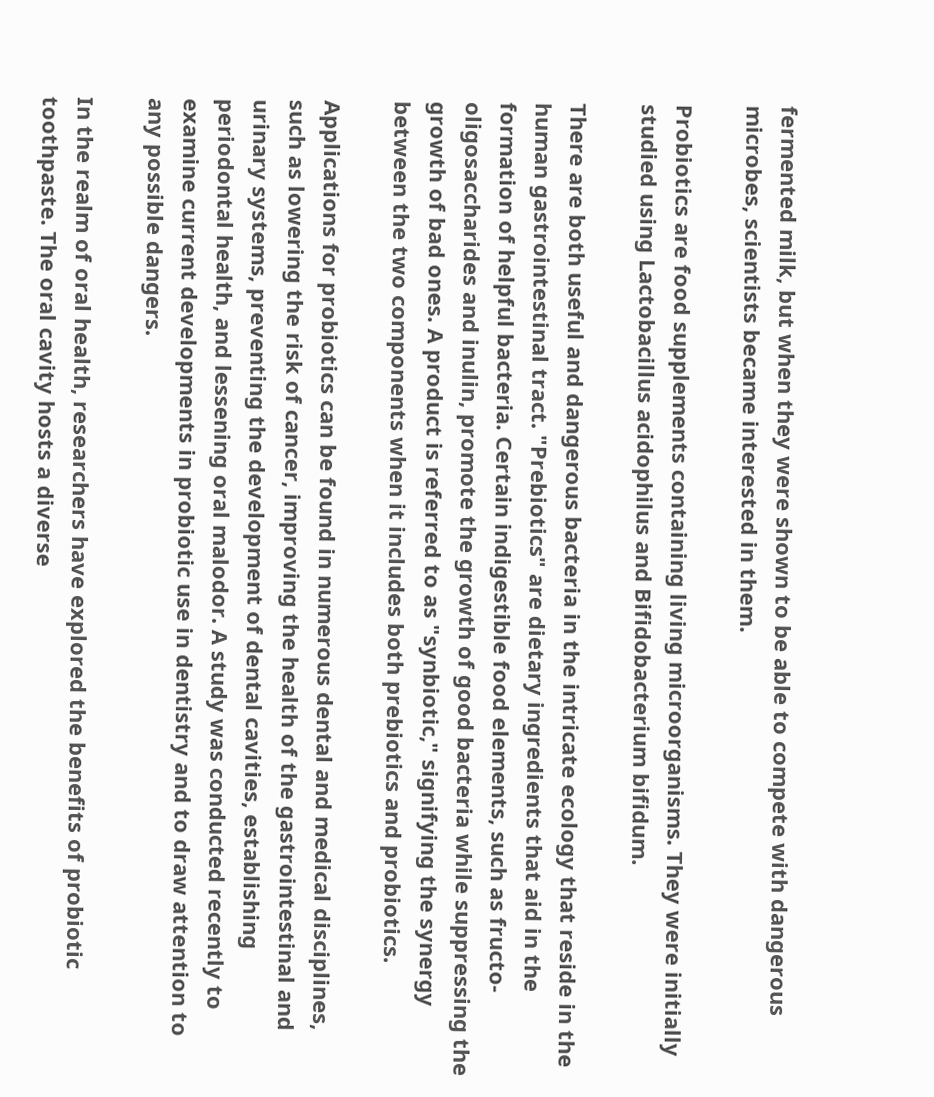fermented milk, but when they were shown to be able to compete with dangerous microbes, scientists became interested in them.

Probiotics are food supplements containing living microorganisms. They were initially studied using Lactobacillus acidophilus and Bifidobacterium bifidum.

There are both useful and dangerous bacteria in the intricate ecology that reside in the human gastrointestinal tract. "Prebiotics" are dietary ingredients that aid in the formation of helpful bacteria. Certain indigestible food elements, such as fructo-oligosaccharides and inulin, promote the growth of good bacteria while suppressing the growth of bad ones. A product is referred to as "synbiotic," signifying the synergy between the two components when it includes both prebiotics and probiotics.

Applications for probiotics can be found in numerous dental and medical disciplines, such as lowering the risk of cancer, improving the health of the gastrointestinal and urinary systems, preventing the development of dental cavities, establishing periodontal health, and lessening oral malodor. A study was conducted recently to examine current developments in probiotic use in dentistry and to draw attention to any possible dangers.

In the realm of oral health, researchers have explored the benefits of probiotic toothpaste. The oral cavity hosts a diverse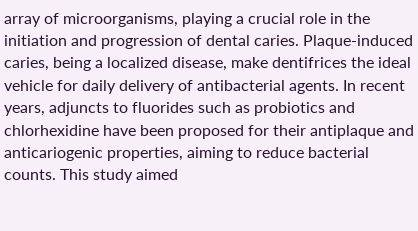array of microorganisms, playing a crucial role in the initiation and progression of dental caries. Plaque-induced caries, being a localized disease, make dentifrices the ideal vehicle for daily delivery of antibacterial agents. In recent years, adjuncts to fluorides such as probiotics and chlorhexidine have been proposed for their antiplaque and anticariogenic properties, aiming to reduce bacterial counts. This study aimed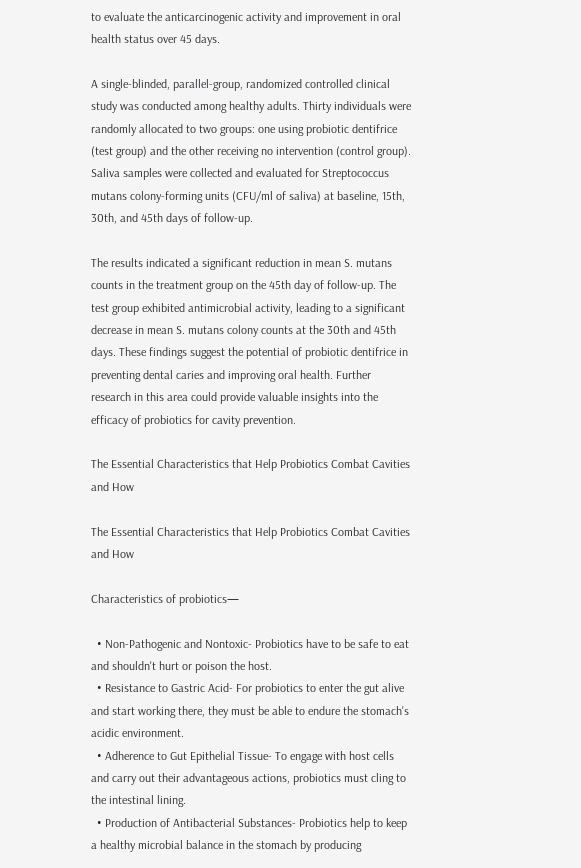to evaluate the anticarcinogenic activity and improvement in oral health status over 45 days.

A single-blinded, parallel-group, randomized controlled clinical study was conducted among healthy adults. Thirty individuals were randomly allocated to two groups: one using probiotic dentifrice (test group) and the other receiving no intervention (control group). Saliva samples were collected and evaluated for Streptococcus mutans colony-forming units (CFU/ml of saliva) at baseline, 15th, 30th, and 45th days of follow-up.

The results indicated a significant reduction in mean S. mutans counts in the treatment group on the 45th day of follow-up. The test group exhibited antimicrobial activity, leading to a significant decrease in mean S. mutans colony counts at the 30th and 45th days. These findings suggest the potential of probiotic dentifrice in preventing dental caries and improving oral health. Further research in this area could provide valuable insights into the efficacy of probiotics for cavity prevention.

The Essential Characteristics that Help Probiotics Combat Cavities and How

The Essential Characteristics that Help Probiotics Combat Cavities and How

Characteristics of probiotics—

  • Non-Pathogenic and Nontoxic- Probiotics have to be safe to eat and shouldn't hurt or poison the host.
  • Resistance to Gastric Acid- For probiotics to enter the gut alive and start working there, they must be able to endure the stomach's acidic environment.
  • Adherence to Gut Epithelial Tissue- To engage with host cells and carry out their advantageous actions, probiotics must cling to the intestinal lining.
  • Production of Antibacterial Substances- Probiotics help to keep a healthy microbial balance in the stomach by producing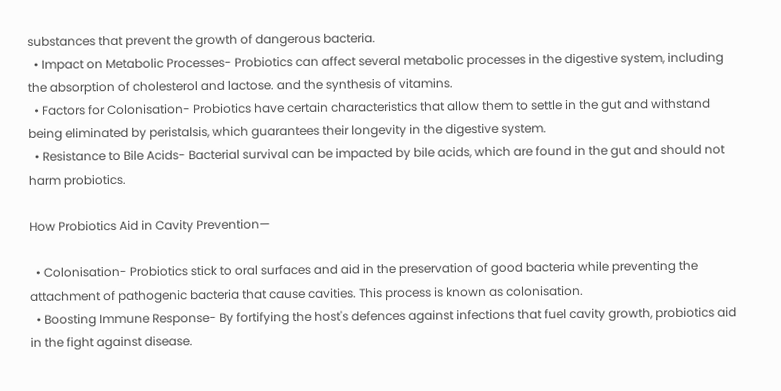substances that prevent the growth of dangerous bacteria.
  • Impact on Metabolic Processes- Probiotics can affect several metabolic processes in the digestive system, including the absorption of cholesterol and lactose. and the synthesis of vitamins.
  • Factors for Colonisation- Probiotics have certain characteristics that allow them to settle in the gut and withstand being eliminated by peristalsis, which guarantees their longevity in the digestive system.
  • Resistance to Bile Acids- Bacterial survival can be impacted by bile acids, which are found in the gut and should not harm probiotics.

How Probiotics Aid in Cavity Prevention—

  • Colonisation- Probiotics stick to oral surfaces and aid in the preservation of good bacteria while preventing the attachment of pathogenic bacteria that cause cavities. This process is known as colonisation.
  • Boosting Immune Response- By fortifying the host's defences against infections that fuel cavity growth, probiotics aid in the fight against disease.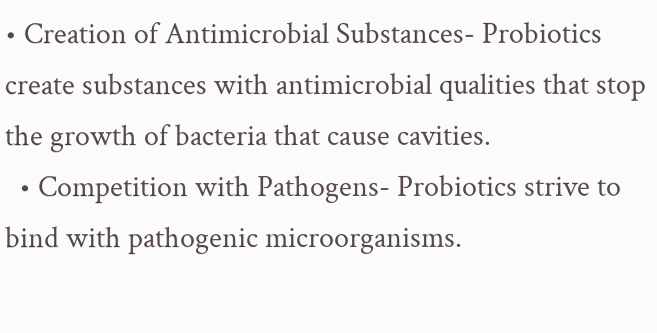• Creation of Antimicrobial Substances- Probiotics create substances with antimicrobial qualities that stop the growth of bacteria that cause cavities.
  • Competition with Pathogens- Probiotics strive to bind with pathogenic microorganisms.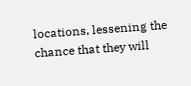locations, lessening the chance that they will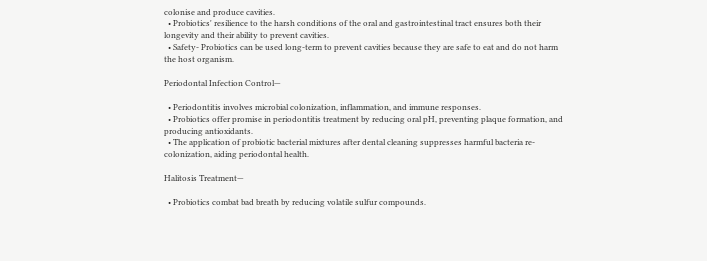colonise and produce cavities.
  • Probiotics' resilience to the harsh conditions of the oral and gastrointestinal tract ensures both their longevity and their ability to prevent cavities.
  • Safety- Probiotics can be used long-term to prevent cavities because they are safe to eat and do not harm the host organism.

Periodontal Infection Control—

  • Periodontitis involves microbial colonization, inflammation, and immune responses.
  • Probiotics offer promise in periodontitis treatment by reducing oral pH, preventing plaque formation, and producing antioxidants.
  • The application of probiotic bacterial mixtures after dental cleaning suppresses harmful bacteria re-colonization, aiding periodontal health.

Halitosis Treatment—

  • Probiotics combat bad breath by reducing volatile sulfur compounds.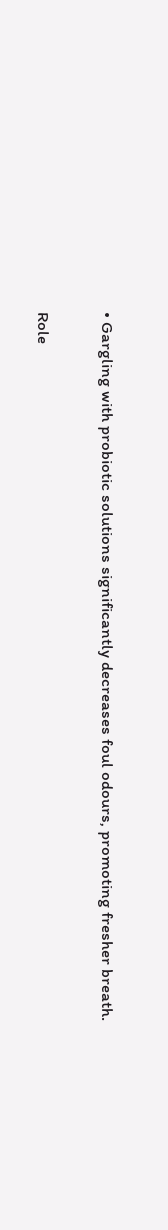• Gargling with probiotic solutions significantly decreases foul odours, promoting fresher breath.

Role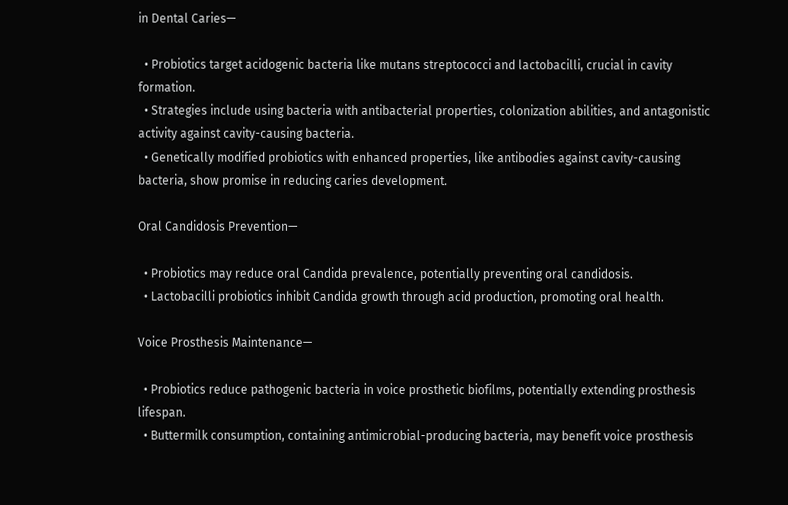in Dental Caries—

  • Probiotics target acidogenic bacteria like mutans streptococci and lactobacilli, crucial in cavity formation.
  • Strategies include using bacteria with antibacterial properties, colonization abilities, and antagonistic activity against cavity-causing bacteria.
  • Genetically modified probiotics with enhanced properties, like antibodies against cavity-causing bacteria, show promise in reducing caries development.

Oral Candidosis Prevention—

  • Probiotics may reduce oral Candida prevalence, potentially preventing oral candidosis.
  • Lactobacilli probiotics inhibit Candida growth through acid production, promoting oral health.

Voice Prosthesis Maintenance—

  • Probiotics reduce pathogenic bacteria in voice prosthetic biofilms, potentially extending prosthesis lifespan.
  • Buttermilk consumption, containing antimicrobial-producing bacteria, may benefit voice prosthesis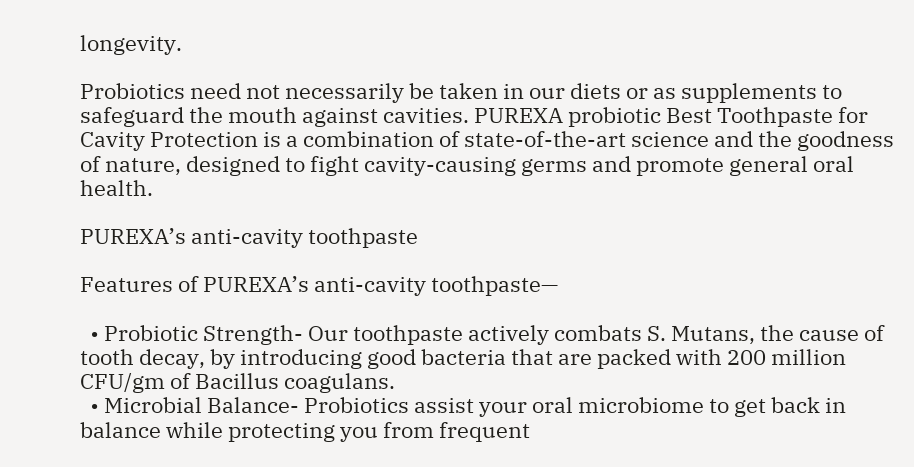longevity.

Probiotics need not necessarily be taken in our diets or as supplements to safeguard the mouth against cavities. PUREXA probiotic Best Toothpaste for Cavity Protection is a combination of state-of-the-art science and the goodness of nature, designed to fight cavity-causing germs and promote general oral health.

PUREXA’s anti-cavity toothpaste

Features of PUREXA’s anti-cavity toothpaste—

  • Probiotic Strength- Our toothpaste actively combats S. Mutans, the cause of tooth decay, by introducing good bacteria that are packed with 200 million CFU/gm of Bacillus coagulans.
  • Microbial Balance- Probiotics assist your oral microbiome to get back in balance while protecting you from frequent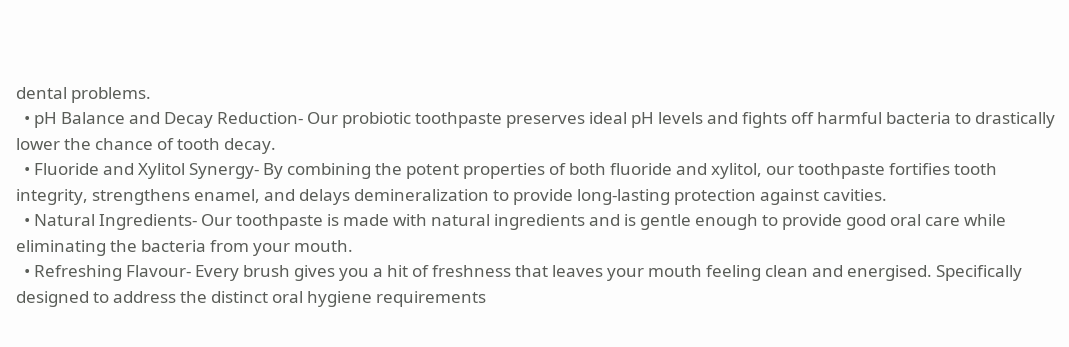dental problems.
  • pH Balance and Decay Reduction- Our probiotic toothpaste preserves ideal pH levels and fights off harmful bacteria to drastically lower the chance of tooth decay.
  • Fluoride and Xylitol Synergy- By combining the potent properties of both fluoride and xylitol, our toothpaste fortifies tooth integrity, strengthens enamel, and delays demineralization to provide long-lasting protection against cavities.
  • Natural Ingredients- Our toothpaste is made with natural ingredients and is gentle enough to provide good oral care while eliminating the bacteria from your mouth.
  • Refreshing Flavour- Every brush gives you a hit of freshness that leaves your mouth feeling clean and energised. Specifically designed to address the distinct oral hygiene requirements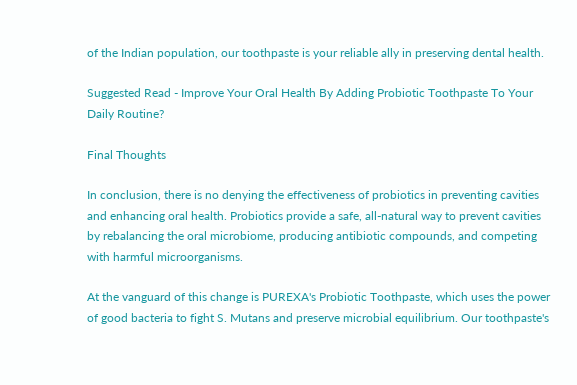of the Indian population, our toothpaste is your reliable ally in preserving dental health.

Suggested Read - Improve Your Oral Health By Adding Probiotic Toothpaste To Your Daily Routine?

Final Thoughts

In conclusion, there is no denying the effectiveness of probiotics in preventing cavities and enhancing oral health. Probiotics provide a safe, all-natural way to prevent cavities by rebalancing the oral microbiome, producing antibiotic compounds, and competing with harmful microorganisms.

At the vanguard of this change is PUREXA's Probiotic Toothpaste, which uses the power of good bacteria to fight S. Mutans and preserve microbial equilibrium. Our toothpaste's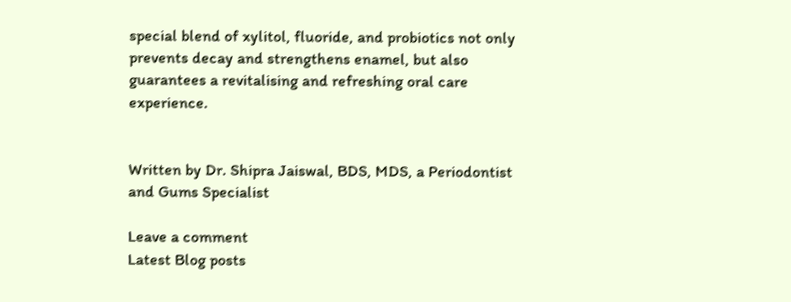special blend of xylitol, fluoride, and probiotics not only prevents decay and strengthens enamel, but also guarantees a revitalising and refreshing oral care experience.


Written by Dr. Shipra Jaiswal, BDS, MDS, a Periodontist and Gums Specialist

Leave a comment
Latest Blog posts